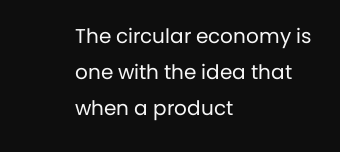The circular economy is one with the idea that when a product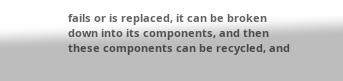fails or is replaced, it can be broken down into its components, and then these components can be recycled, and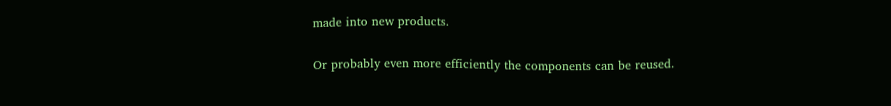made into new products.

Or probably even more efficiently the components can be reused.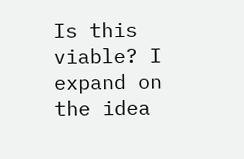Is this viable? I expand on the idea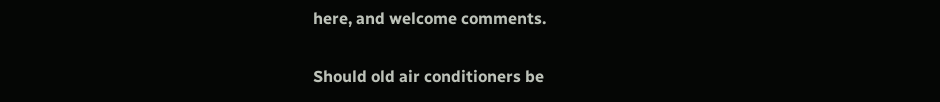here, and welcome comments.

Should old air conditioners be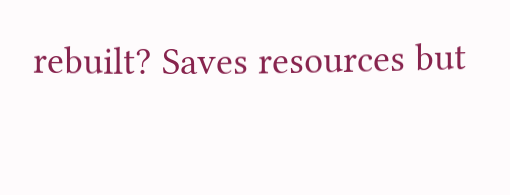rebuilt? Saves resources but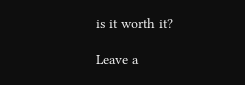is it worth it?

Leave a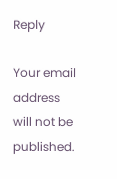Reply

Your email address will not be published.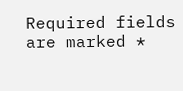Required fields are marked *